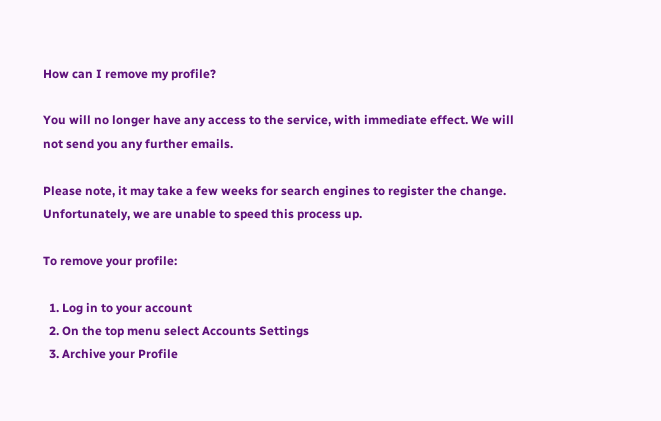How can I remove my profile?

You will no longer have any access to the service, with immediate effect. We will not send you any further emails.

Please note, it may take a few weeks for search engines to register the change. Unfortunately, we are unable to speed this process up.

To remove your profile:

  1. Log in to your account
  2. On the top menu select Accounts Settings
  3. Archive your Profile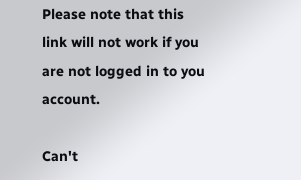Please note that this link will not work if you are not logged in to you account.

Can't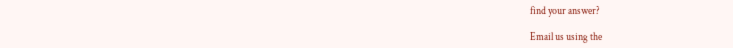find your answer?

Email us using the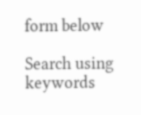form below

Search using keywords